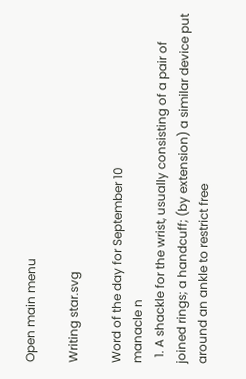Open main menu

Writing star.svg

Word of the day for September 10
manacle n
  1. A shackle for the wrist, usually consisting of a pair of joined rings; a handcuff; (by extension) a similar device put around an ankle to restrict free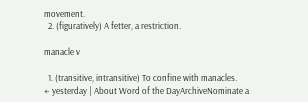movement.
  2. (figuratively) A fetter, a restriction.

manacle v

  1. (transitive, intransitive) To confine with manacles.
← yesterday | About Word of the DayArchiveNominate a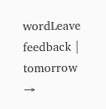wordLeave feedback | tomorrow →